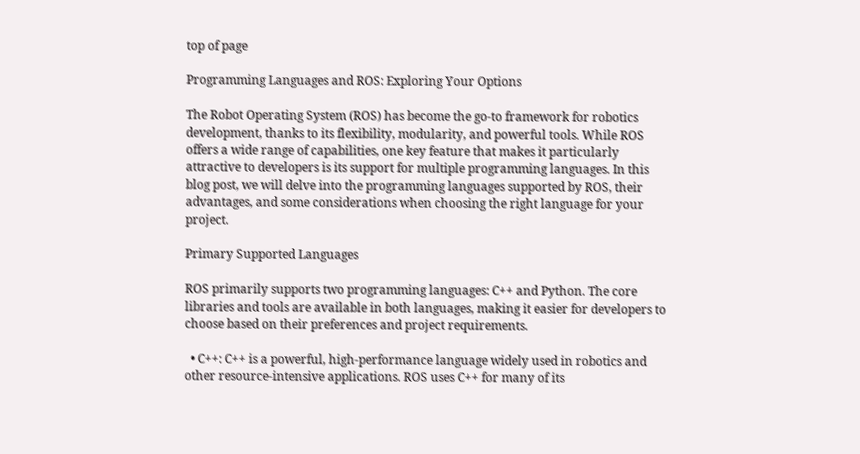top of page

Programming Languages and ROS: Exploring Your Options

The Robot Operating System (ROS) has become the go-to framework for robotics development, thanks to its flexibility, modularity, and powerful tools. While ROS offers a wide range of capabilities, one key feature that makes it particularly attractive to developers is its support for multiple programming languages. In this blog post, we will delve into the programming languages supported by ROS, their advantages, and some considerations when choosing the right language for your project.

Primary Supported Languages

ROS primarily supports two programming languages: C++ and Python. The core libraries and tools are available in both languages, making it easier for developers to choose based on their preferences and project requirements.

  • C++: C++ is a powerful, high-performance language widely used in robotics and other resource-intensive applications. ROS uses C++ for many of its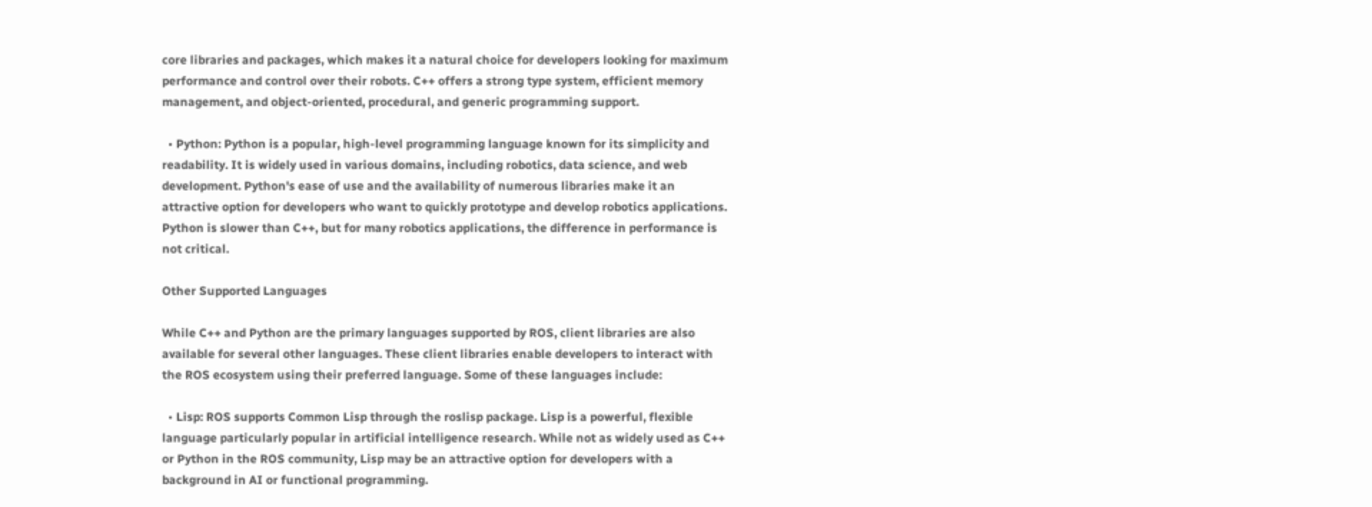core libraries and packages, which makes it a natural choice for developers looking for maximum performance and control over their robots. C++ offers a strong type system, efficient memory management, and object-oriented, procedural, and generic programming support.

  • Python: Python is a popular, high-level programming language known for its simplicity and readability. It is widely used in various domains, including robotics, data science, and web development. Python's ease of use and the availability of numerous libraries make it an attractive option for developers who want to quickly prototype and develop robotics applications. Python is slower than C++, but for many robotics applications, the difference in performance is not critical.

Other Supported Languages

While C++ and Python are the primary languages supported by ROS, client libraries are also available for several other languages. These client libraries enable developers to interact with the ROS ecosystem using their preferred language. Some of these languages include:

  • Lisp: ROS supports Common Lisp through the roslisp package. Lisp is a powerful, flexible language particularly popular in artificial intelligence research. While not as widely used as C++ or Python in the ROS community, Lisp may be an attractive option for developers with a background in AI or functional programming.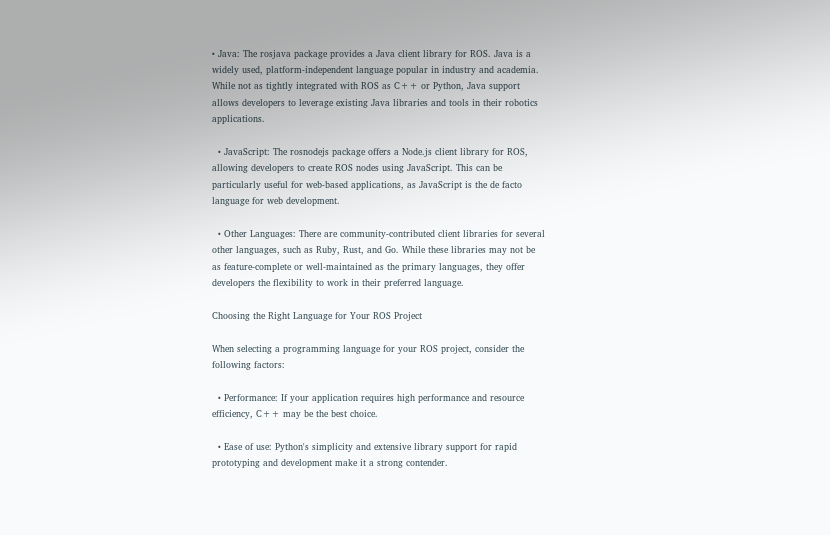• Java: The rosjava package provides a Java client library for ROS. Java is a widely used, platform-independent language popular in industry and academia. While not as tightly integrated with ROS as C++ or Python, Java support allows developers to leverage existing Java libraries and tools in their robotics applications.

  • JavaScript: The rosnodejs package offers a Node.js client library for ROS, allowing developers to create ROS nodes using JavaScript. This can be particularly useful for web-based applications, as JavaScript is the de facto language for web development.

  • Other Languages: There are community-contributed client libraries for several other languages, such as Ruby, Rust, and Go. While these libraries may not be as feature-complete or well-maintained as the primary languages, they offer developers the flexibility to work in their preferred language.

Choosing the Right Language for Your ROS Project

When selecting a programming language for your ROS project, consider the following factors:

  • Performance: If your application requires high performance and resource efficiency, C++ may be the best choice.

  • Ease of use: Python's simplicity and extensive library support for rapid prototyping and development make it a strong contender.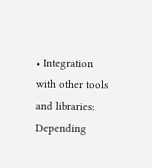• Integration with other tools and libraries: Depending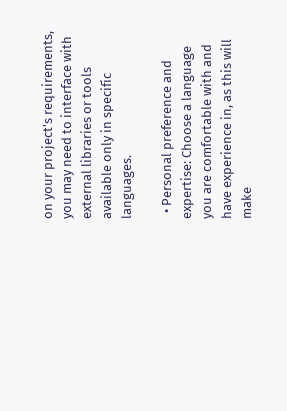on your project's requirements, you may need to interface with external libraries or tools available only in specific languages.

  • Personal preference and expertise: Choose a language you are comfortable with and have experience in, as this will make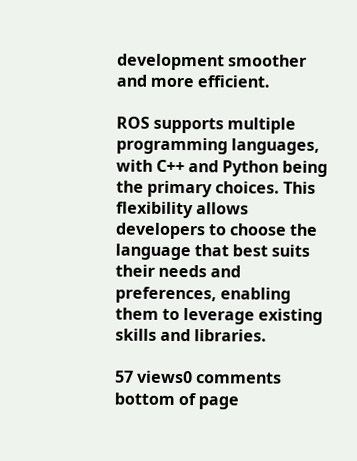development smoother and more efficient.

ROS supports multiple programming languages, with C++ and Python being the primary choices. This flexibility allows developers to choose the language that best suits their needs and preferences, enabling them to leverage existing skills and libraries.

57 views0 comments
bottom of page